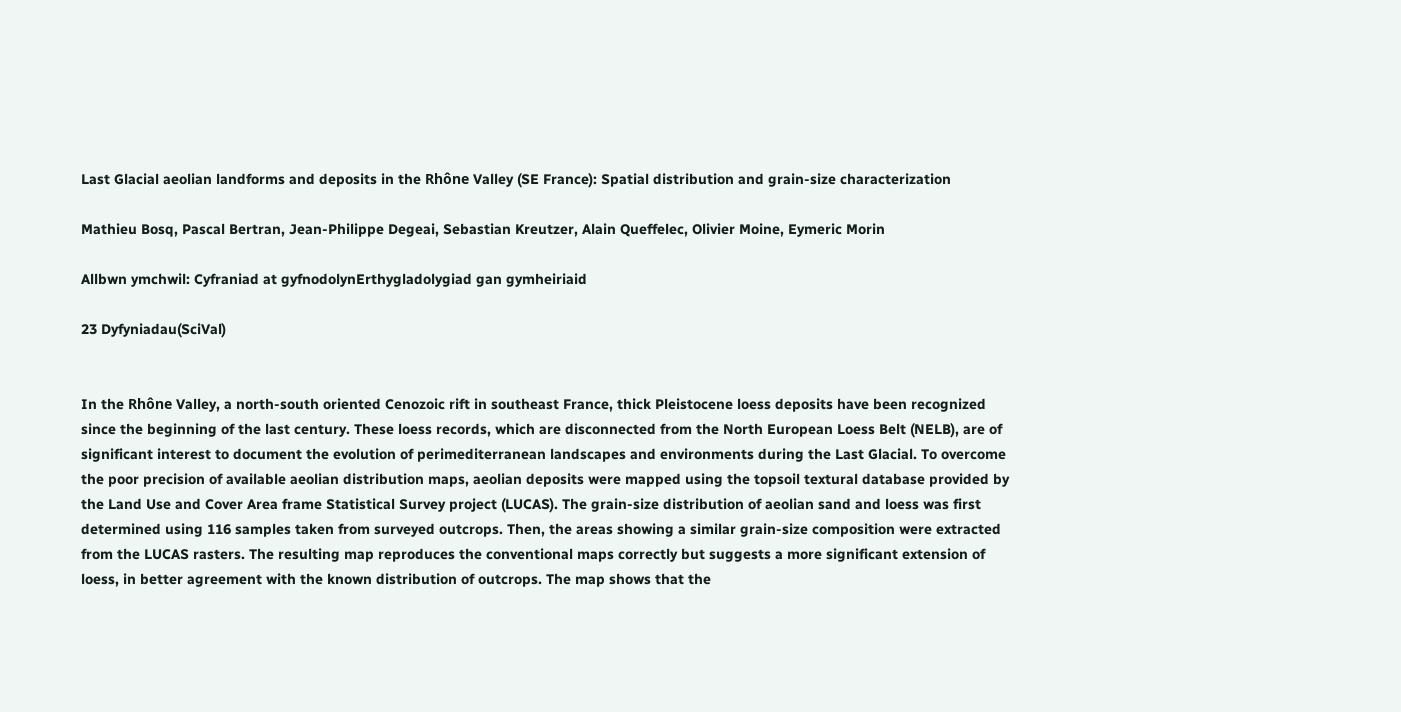Last Glacial aeolian landforms and deposits in the Rhône Valley (SE France): Spatial distribution and grain-size characterization

Mathieu Bosq, Pascal Bertran, Jean-Philippe Degeai, Sebastian Kreutzer, Alain Queffelec, Olivier Moine, Eymeric Morin

Allbwn ymchwil: Cyfraniad at gyfnodolynErthygladolygiad gan gymheiriaid

23 Dyfyniadau(SciVal)


In the Rhône Valley, a north-south oriented Cenozoic rift in southeast France, thick Pleistocene loess deposits have been recognized since the beginning of the last century. These loess records, which are disconnected from the North European Loess Belt (NELB), are of significant interest to document the evolution of perimediterranean landscapes and environments during the Last Glacial. To overcome the poor precision of available aeolian distribution maps, aeolian deposits were mapped using the topsoil textural database provided by the Land Use and Cover Area frame Statistical Survey project (LUCAS). The grain-size distribution of aeolian sand and loess was first determined using 116 samples taken from surveyed outcrops. Then, the areas showing a similar grain-size composition were extracted from the LUCAS rasters. The resulting map reproduces the conventional maps correctly but suggests a more significant extension of loess, in better agreement with the known distribution of outcrops. The map shows that the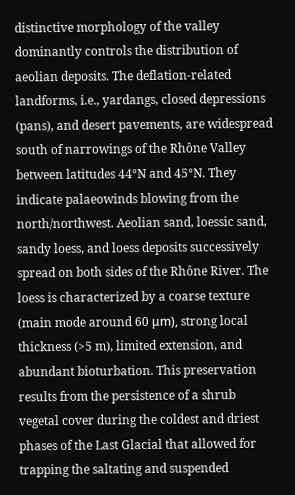distinctive morphology of the valley dominantly controls the distribution of aeolian deposits. The deflation-related landforms, i.e., yardangs, closed depressions (pans), and desert pavements, are widespread south of narrowings of the Rhône Valley between latitudes 44°N and 45°N. They indicate palaeowinds blowing from the north/northwest. Aeolian sand, loessic sand, sandy loess, and loess deposits successively spread on both sides of the Rhône River. The loess is characterized by a coarse texture (main mode around 60 μm), strong local thickness (>5 m), limited extension, and abundant bioturbation. This preservation results from the persistence of a shrub vegetal cover during the coldest and driest phases of the Last Glacial that allowed for trapping the saltating and suspended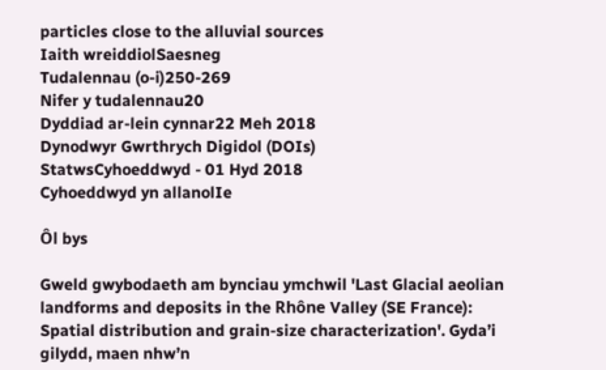particles close to the alluvial sources
Iaith wreiddiolSaesneg
Tudalennau (o-i)250-269
Nifer y tudalennau20
Dyddiad ar-lein cynnar22 Meh 2018
Dynodwyr Gwrthrych Digidol (DOIs)
StatwsCyhoeddwyd - 01 Hyd 2018
Cyhoeddwyd yn allanolIe

Ôl bys

Gweld gwybodaeth am bynciau ymchwil 'Last Glacial aeolian landforms and deposits in the Rhône Valley (SE France): Spatial distribution and grain-size characterization'. Gyda’i gilydd, maen nhw’n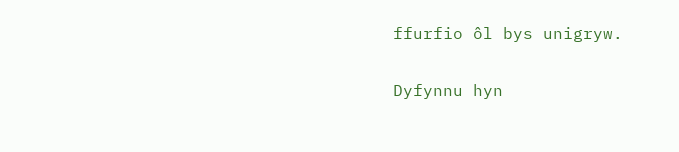ffurfio ôl bys unigryw.

Dyfynnu hyn